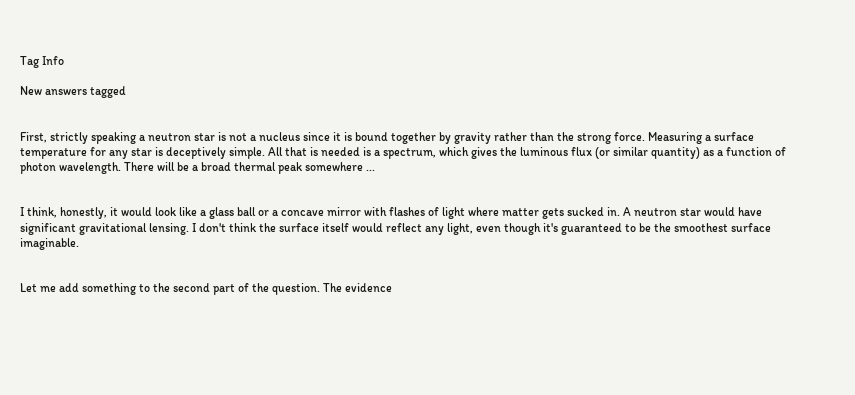Tag Info

New answers tagged


First, strictly speaking a neutron star is not a nucleus since it is bound together by gravity rather than the strong force. Measuring a surface temperature for any star is deceptively simple. All that is needed is a spectrum, which gives the luminous flux (or similar quantity) as a function of photon wavelength. There will be a broad thermal peak somewhere ...


I think, honestly, it would look like a glass ball or a concave mirror with flashes of light where matter gets sucked in. A neutron star would have significant gravitational lensing. I don't think the surface itself would reflect any light, even though it's guaranteed to be the smoothest surface imaginable.


Let me add something to the second part of the question. The evidence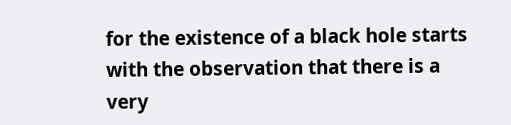for the existence of a black hole starts with the observation that there is a very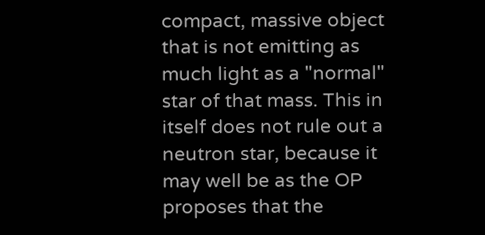compact, massive object that is not emitting as much light as a "normal" star of that mass. This in itself does not rule out a neutron star, because it may well be as the OP proposes that the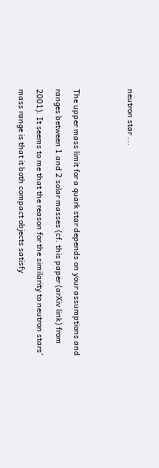neutron star ...


The upper mass limit for a quark star depends on your assumptions and ranges between 1 and 2 solar masses (cf. this paper (arXiv link) from 2001). It seems to me that the reason for the similarity to neutron stars' mass range is that it both compact objects satisfy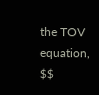the TOV equation, $$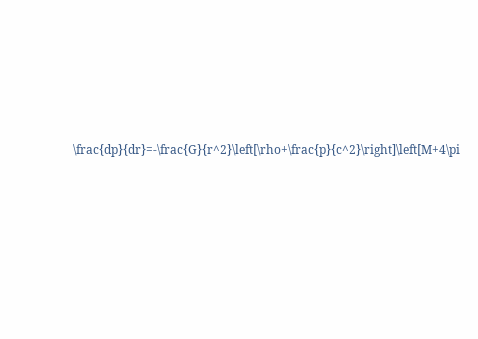\frac{dp}{dr}=-\frac{G}{r^2}\left[\rho+\frac{p}{c^2}\right]\left[M+4\pi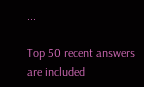...

Top 50 recent answers are included